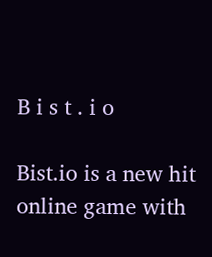B i s t . i o

Bist.io is a new hit online game with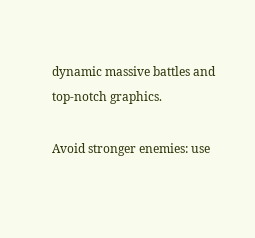dynamic massive battles and top-notch graphics.

Avoid stronger enemies: use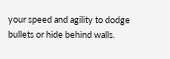your speed and agility to dodge bullets or hide behind walls.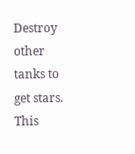Destroy other tanks to get stars. This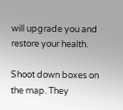will upgrade you and restore your health.

Shoot down boxes on the map. They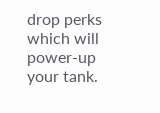drop perks which will power-up your tank.